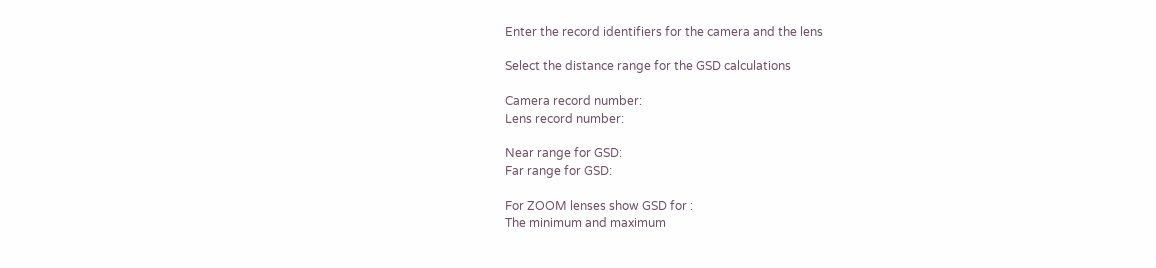Enter the record identifiers for the camera and the lens

Select the distance range for the GSD calculations

Camera record number:
Lens record number:

Near range for GSD:
Far range for GSD:

For ZOOM lenses show GSD for :
The minimum and maximum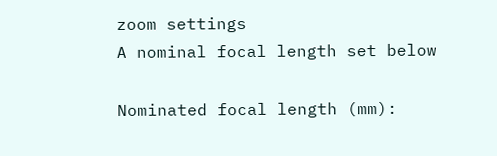zoom settings
A nominal focal length set below

Nominated focal length (mm):